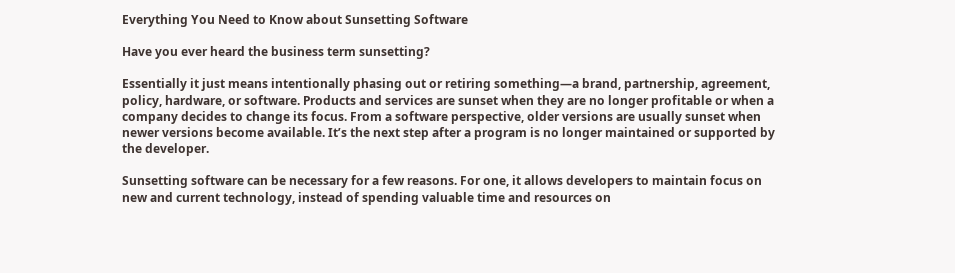Everything You Need to Know about Sunsetting Software

Have you ever heard the business term sunsetting?

Essentially it just means intentionally phasing out or retiring something—a brand, partnership, agreement, policy, hardware, or software. Products and services are sunset when they are no longer profitable or when a company decides to change its focus. From a software perspective, older versions are usually sunset when newer versions become available. It’s the next step after a program is no longer maintained or supported by the developer.

Sunsetting software can be necessary for a few reasons. For one, it allows developers to maintain focus on new and current technology, instead of spending valuable time and resources on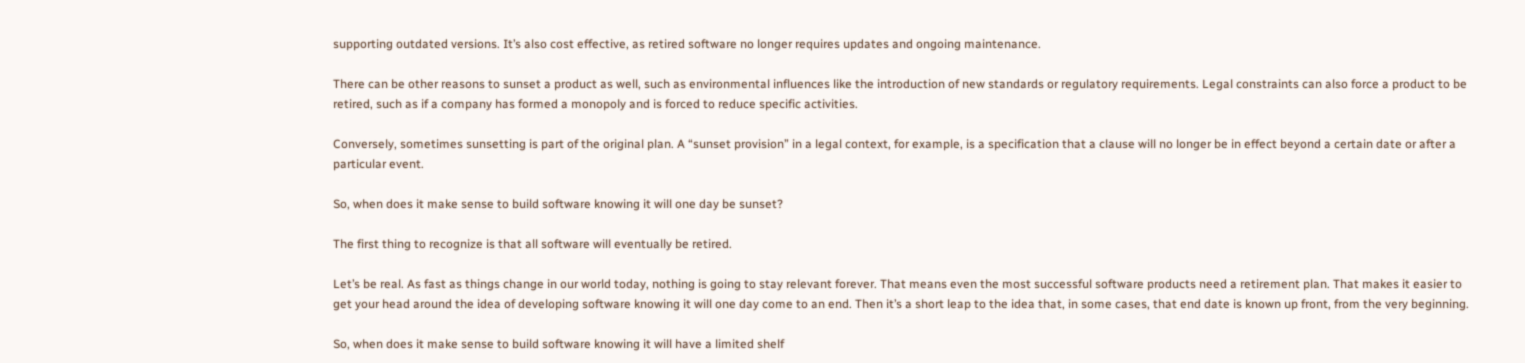supporting outdated versions. It’s also cost effective, as retired software no longer requires updates and ongoing maintenance.

There can be other reasons to sunset a product as well, such as environmental influences like the introduction of new standards or regulatory requirements. Legal constraints can also force a product to be retired, such as if a company has formed a monopoly and is forced to reduce specific activities.

Conversely, sometimes sunsetting is part of the original plan. A “sunset provision” in a legal context, for example, is a specification that a clause will no longer be in effect beyond a certain date or after a particular event.

So, when does it make sense to build software knowing it will one day be sunset?

The first thing to recognize is that all software will eventually be retired.

Let’s be real. As fast as things change in our world today, nothing is going to stay relevant forever. That means even the most successful software products need a retirement plan. That makes it easier to get your head around the idea of developing software knowing it will one day come to an end. Then it’s a short leap to the idea that, in some cases, that end date is known up front, from the very beginning.

So, when does it make sense to build software knowing it will have a limited shelf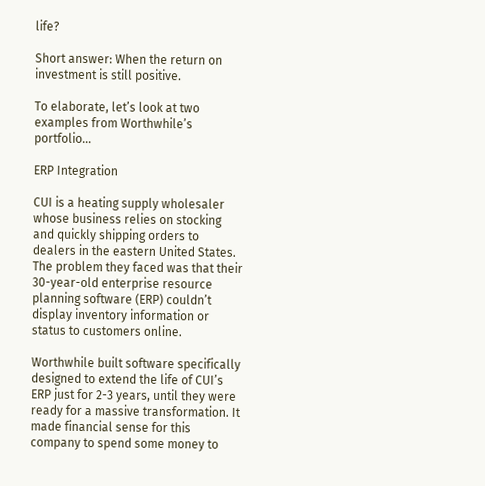life?

Short answer: When the return on investment is still positive.

To elaborate, let’s look at two examples from Worthwhile’s portfolio…

ERP Integration

CUI is a heating supply wholesaler whose business relies on stocking and quickly shipping orders to dealers in the eastern United States. The problem they faced was that their 30-year-old enterprise resource planning software (ERP) couldn’t display inventory information or status to customers online.

Worthwhile built software specifically designed to extend the life of CUI’s ERP just for 2-3 years, until they were ready for a massive transformation. It made financial sense for this company to spend some money to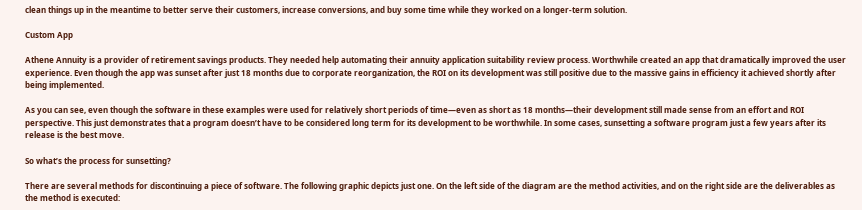clean things up in the meantime to better serve their customers, increase conversions, and buy some time while they worked on a longer-term solution.

Custom App

Athene Annuity is a provider of retirement savings products. They needed help automating their annuity application suitability review process. Worthwhile created an app that dramatically improved the user experience. Even though the app was sunset after just 18 months due to corporate reorganization, the ROI on its development was still positive due to the massive gains in efficiency it achieved shortly after being implemented.

As you can see, even though the software in these examples were used for relatively short periods of time—even as short as 18 months—their development still made sense from an effort and ROI perspective. This just demonstrates that a program doesn’t have to be considered long term for its development to be worthwhile. In some cases, sunsetting a software program just a few years after its release is the best move.

So what’s the process for sunsetting?

There are several methods for discontinuing a piece of software. The following graphic depicts just one. On the left side of the diagram are the method activities, and on the right side are the deliverables as the method is executed: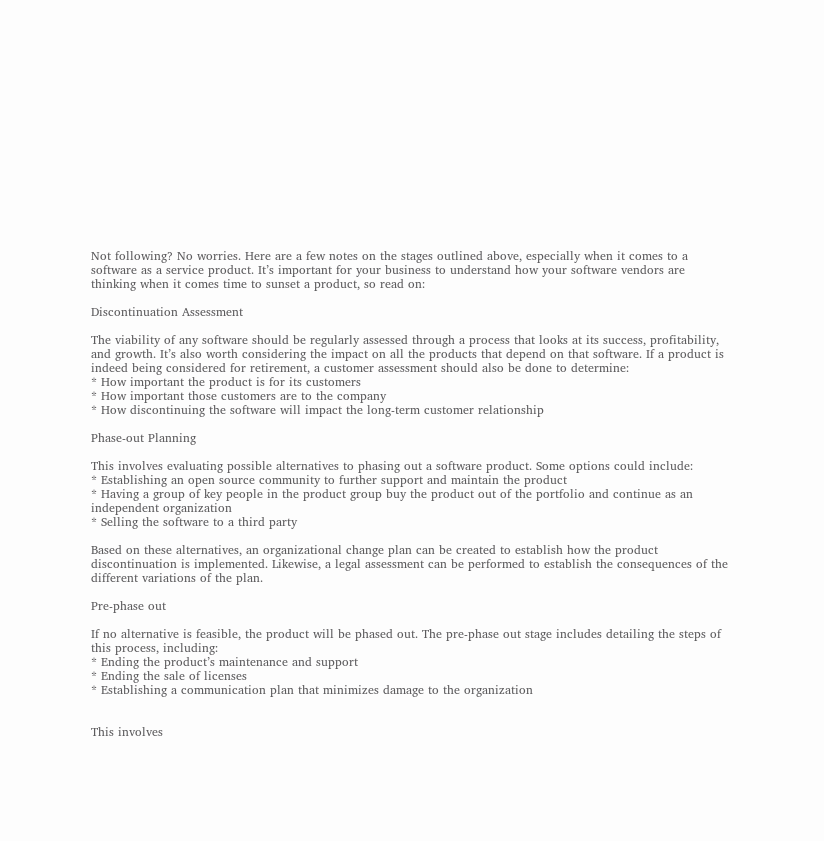Not following? No worries. Here are a few notes on the stages outlined above, especially when it comes to a software as a service product. It’s important for your business to understand how your software vendors are thinking when it comes time to sunset a product, so read on:

Discontinuation Assessment

The viability of any software should be regularly assessed through a process that looks at its success, profitability, and growth. It’s also worth considering the impact on all the products that depend on that software. If a product is indeed being considered for retirement, a customer assessment should also be done to determine:
* How important the product is for its customers
* How important those customers are to the company
* How discontinuing the software will impact the long-term customer relationship

Phase-out Planning

This involves evaluating possible alternatives to phasing out a software product. Some options could include:
* Establishing an open source community to further support and maintain the product
* Having a group of key people in the product group buy the product out of the portfolio and continue as an independent organization
* Selling the software to a third party

Based on these alternatives, an organizational change plan can be created to establish how the product discontinuation is implemented. Likewise, a legal assessment can be performed to establish the consequences of the different variations of the plan.

Pre-phase out

If no alternative is feasible, the product will be phased out. The pre-phase out stage includes detailing the steps of this process, including:
* Ending the product’s maintenance and support
* Ending the sale of licenses
* Establishing a communication plan that minimizes damage to the organization


This involves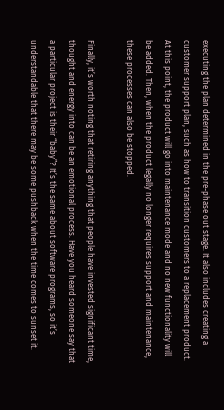executing the plan determined in the pre-phase out stage. It also includes creating a customer support plan, such as how to transition customers to a replacement product. At this point, the product will go into maintenance mode and no new functionality will be added. Then, when the product legally no longer requires support and maintenance, these processes can also be stopped.

Finally, it’s worth noting that retiring anything that people have invested significant time, thought and energy into can be an emotional process. Have you heard someone say that a particular project is their “baby”? It’s the same about software programs, so it’s understandable that there may be some pushback when the time comes to sunset it.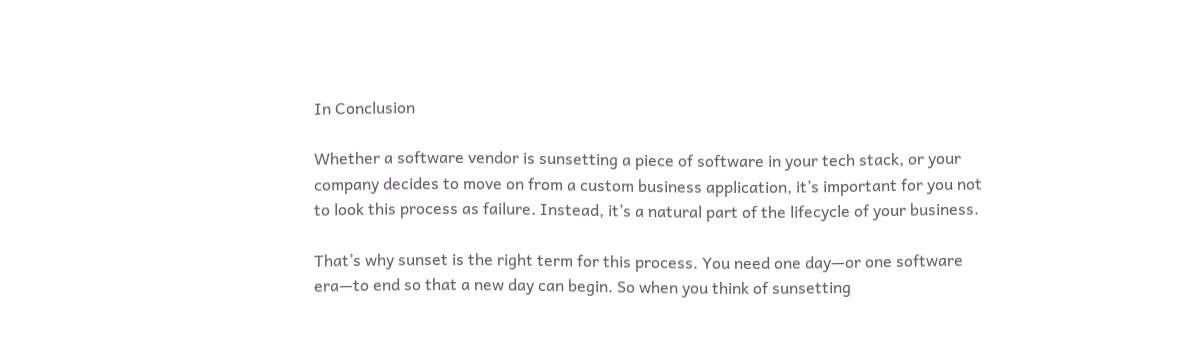In Conclusion

Whether a software vendor is sunsetting a piece of software in your tech stack, or your company decides to move on from a custom business application, it’s important for you not to look this process as failure. Instead, it’s a natural part of the lifecycle of your business.

That’s why sunset is the right term for this process. You need one day—or one software era—to end so that a new day can begin. So when you think of sunsetting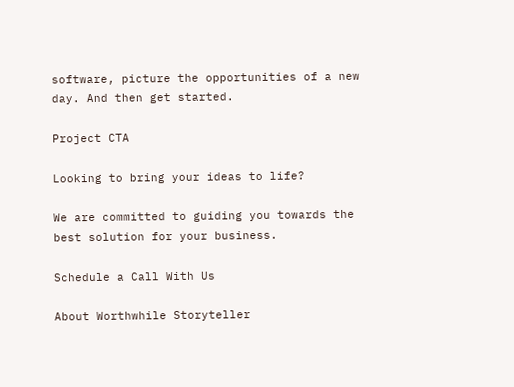software, picture the opportunities of a new day. And then get started.

Project CTA

Looking to bring your ideas to life?

We are committed to guiding you towards the best solution for your business.

Schedule a Call With Us

About Worthwhile Storyteller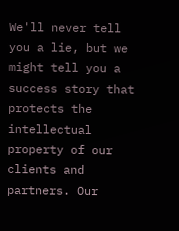We'll never tell you a lie, but we might tell you a success story that protects the intellectual property of our clients and partners. Our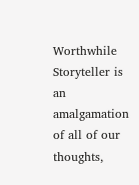Worthwhile Storyteller is an amalgamation of all of our thoughts,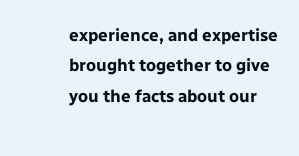experience, and expertise brought together to give you the facts about our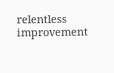relentless improvement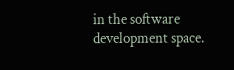in the software development space.